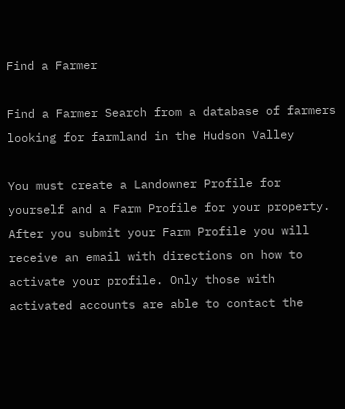Find a Farmer

Find a Farmer Search from a database of farmers looking for farmland in the Hudson Valley

You must create a Landowner Profile for yourself and a Farm Profile for your property. After you submit your Farm Profile you will receive an email with directions on how to activate your profile. Only those with activated accounts are able to contact the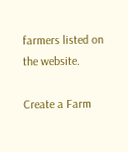farmers listed on the website.

Create a Farm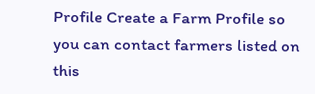Profile Create a Farm Profile so you can contact farmers listed on this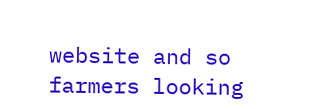website and so farmers looking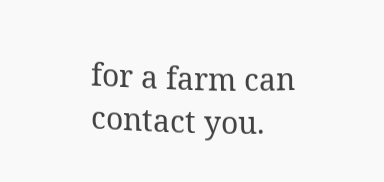for a farm can contact you.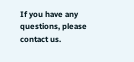If you have any questions, please contact us.